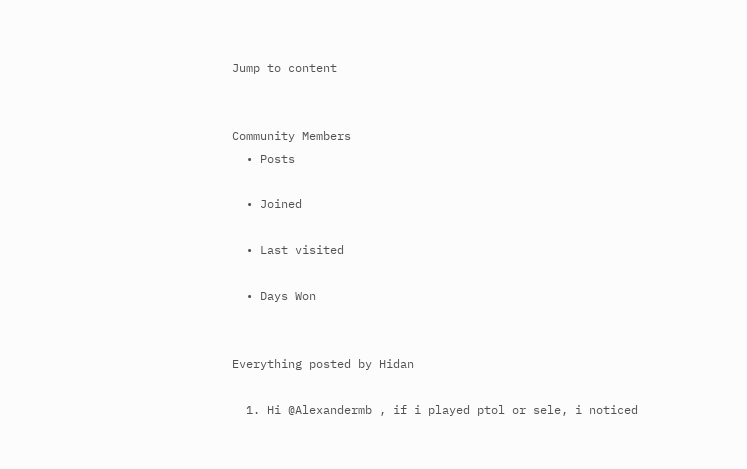Jump to content


Community Members
  • Posts

  • Joined

  • Last visited

  • Days Won


Everything posted by Hidan

  1. Hi @Alexandermb , if i played ptol or sele, i noticed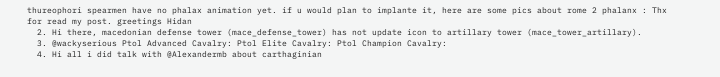thureophori spearmen have no phalax animation yet. if u would plan to implante it, here are some pics about rome 2 phalanx : Thx for read my post. greetings Hidan
  2. Hi there, macedonian defense tower (mace_defense_tower) has not update icon to artillary tower (mace_tower_artillary).
  3. @wackyserious Ptol Advanced Cavalry: Ptol Elite Cavalry: Ptol Champion Cavalry:
  4. Hi all i did talk with @Alexandermb about carthaginian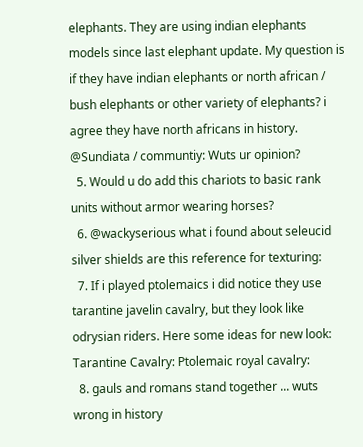elephants. They are using indian elephants models since last elephant update. My question is if they have indian elephants or north african / bush elephants or other variety of elephants? i agree they have north africans in history. @Sundiata / communtiy: Wuts ur opinion?
  5. Would u do add this chariots to basic rank units without armor wearing horses?
  6. @wackyserious what i found about seleucid silver shields are this reference for texturing:
  7. If i played ptolemaics i did notice they use tarantine javelin cavalry, but they look like odrysian riders. Here some ideas for new look: Tarantine Cavalry: Ptolemaic royal cavalry:
  8. gauls and romans stand together ... wuts wrong in history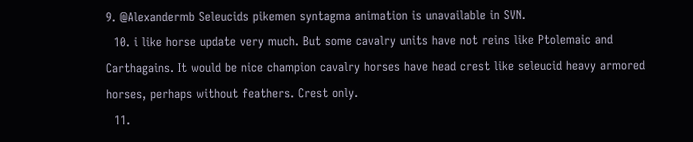9. @Alexandermb Seleucids pikemen syntagma animation is unavailable in SVN.
  10. i like horse update very much. But some cavalry units have not reins like Ptolemaic and Carthagains. It would be nice champion cavalry horses have head crest like seleucid heavy armored horses, perhaps without feathers. Crest only.
  11.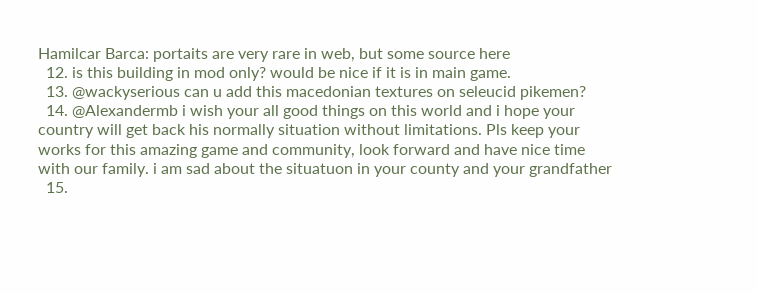Hamilcar Barca: portaits are very rare in web, but some source here
  12. is this building in mod only? would be nice if it is in main game.
  13. @wackyserious can u add this macedonian textures on seleucid pikemen?
  14. @Alexandermb i wish your all good things on this world and i hope your country will get back his normally situation without limitations. Pls keep your works for this amazing game and community, look forward and have nice time with our family. i am sad about the situatuon in your county and your grandfather
  15.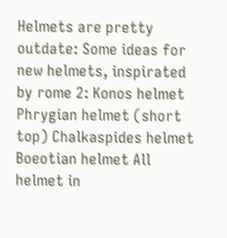Helmets are pretty outdate: Some ideas for new helmets, inspirated by rome 2: Konos helmet Phrygian helmet (short top) Chalkaspides helmet Boeotian helmet All helmet in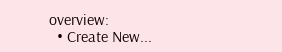overview:
  • Create New...